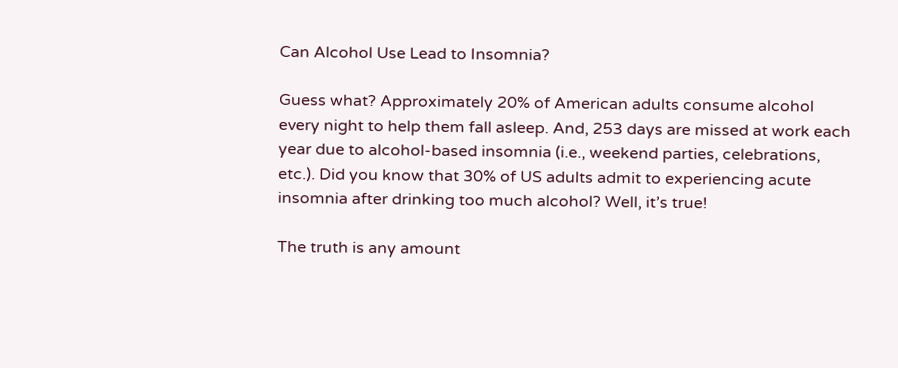Can Alcohol Use Lead to Insomnia?

Guess what? Approximately 20% of American adults consume alcohol every night to help them fall asleep. And, 253 days are missed at work each year due to alcohol-based insomnia (i.e., weekend parties, celebrations, etc.). Did you know that 30% of US adults admit to experiencing acute insomnia after drinking too much alcohol? Well, it’s true!

The truth is any amount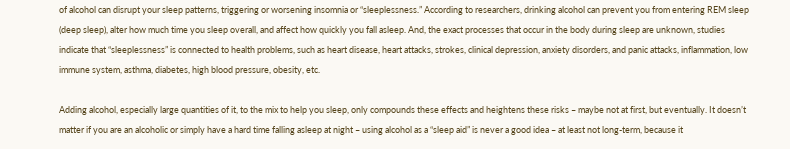of alcohol can disrupt your sleep patterns, triggering or worsening insomnia or “sleeplessness.” According to researchers, drinking alcohol can prevent you from entering REM sleep (deep sleep), alter how much time you sleep overall, and affect how quickly you fall asleep. And, the exact processes that occur in the body during sleep are unknown, studies indicate that “sleeplessness” is connected to health problems, such as heart disease, heart attacks, strokes, clinical depression, anxiety disorders, and panic attacks, inflammation, low immune system, asthma, diabetes, high blood pressure, obesity, etc.

Adding alcohol, especially large quantities of it, to the mix to help you sleep, only compounds these effects and heightens these risks – maybe not at first, but eventually. It doesn’t matter if you are an alcoholic or simply have a hard time falling asleep at night – using alcohol as a “sleep aid” is never a good idea – at least not long-term, because it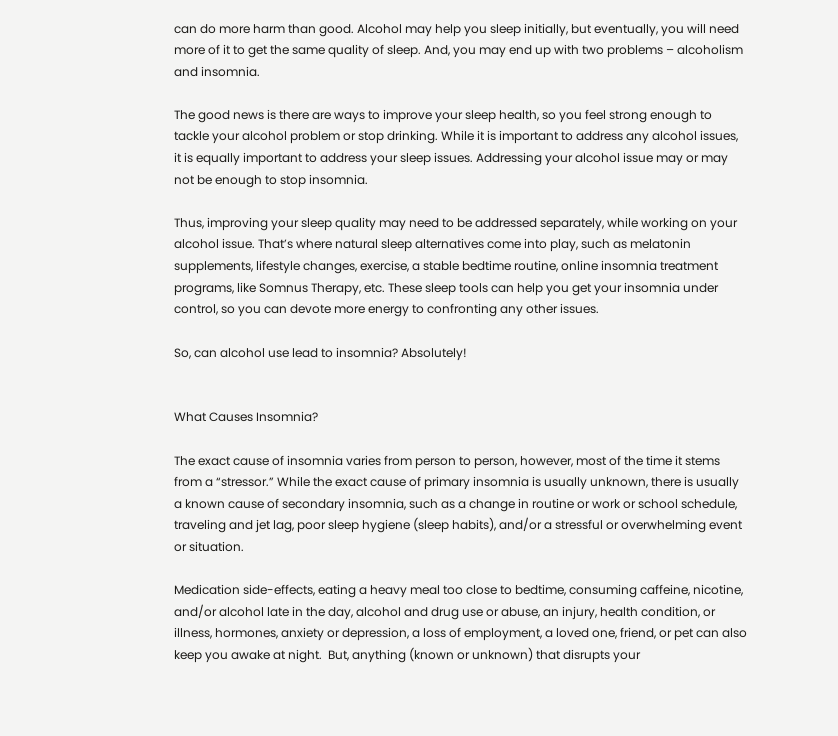can do more harm than good. Alcohol may help you sleep initially, but eventually, you will need more of it to get the same quality of sleep. And, you may end up with two problems – alcoholism and insomnia.

The good news is there are ways to improve your sleep health, so you feel strong enough to tackle your alcohol problem or stop drinking. While it is important to address any alcohol issues, it is equally important to address your sleep issues. Addressing your alcohol issue may or may not be enough to stop insomnia.

Thus, improving your sleep quality may need to be addressed separately, while working on your alcohol issue. That’s where natural sleep alternatives come into play, such as melatonin supplements, lifestyle changes, exercise, a stable bedtime routine, online insomnia treatment programs, like Somnus Therapy, etc. These sleep tools can help you get your insomnia under control, so you can devote more energy to confronting any other issues.

So, can alcohol use lead to insomnia? Absolutely!


What Causes Insomnia?

The exact cause of insomnia varies from person to person, however, most of the time it stems from a “stressor.” While the exact cause of primary insomnia is usually unknown, there is usually a known cause of secondary insomnia, such as a change in routine or work or school schedule, traveling and jet lag, poor sleep hygiene (sleep habits), and/or a stressful or overwhelming event or situation.

Medication side-effects, eating a heavy meal too close to bedtime, consuming caffeine, nicotine, and/or alcohol late in the day, alcohol and drug use or abuse, an injury, health condition, or illness, hormones, anxiety or depression, a loss of employment, a loved one, friend, or pet can also keep you awake at night.  But, anything (known or unknown) that disrupts your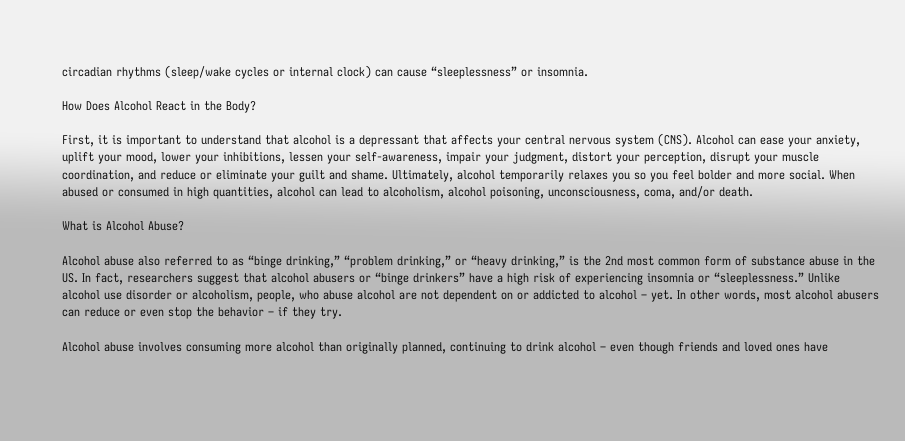circadian rhythms (sleep/wake cycles or internal clock) can cause “sleeplessness” or insomnia.

How Does Alcohol React in the Body?

First, it is important to understand that alcohol is a depressant that affects your central nervous system (CNS). Alcohol can ease your anxiety, uplift your mood, lower your inhibitions, lessen your self-awareness, impair your judgment, distort your perception, disrupt your muscle coordination, and reduce or eliminate your guilt and shame. Ultimately, alcohol temporarily relaxes you so you feel bolder and more social. When abused or consumed in high quantities, alcohol can lead to alcoholism, alcohol poisoning, unconsciousness, coma, and/or death.

What is Alcohol Abuse?

Alcohol abuse also referred to as “binge drinking,” “problem drinking,” or “heavy drinking,” is the 2nd most common form of substance abuse in the US. In fact, researchers suggest that alcohol abusers or “binge drinkers” have a high risk of experiencing insomnia or “sleeplessness.” Unlike alcohol use disorder or alcoholism, people, who abuse alcohol are not dependent on or addicted to alcohol – yet. In other words, most alcohol abusers can reduce or even stop the behavior – if they try.

Alcohol abuse involves consuming more alcohol than originally planned, continuing to drink alcohol – even though friends and loved ones have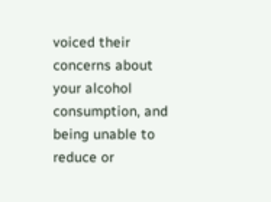voiced their concerns about your alcohol consumption, and being unable to reduce or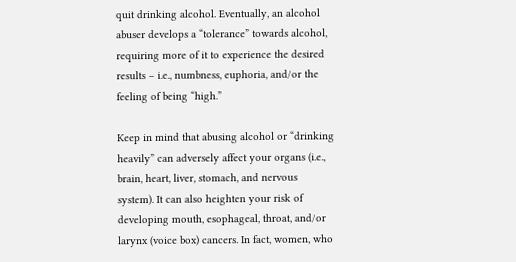quit drinking alcohol. Eventually, an alcohol abuser develops a “tolerance” towards alcohol, requiring more of it to experience the desired results – i.e., numbness, euphoria, and/or the feeling of being “high.”

Keep in mind that abusing alcohol or “drinking heavily” can adversely affect your organs (i.e., brain, heart, liver, stomach, and nervous system). It can also heighten your risk of developing mouth, esophageal, throat, and/or larynx (voice box) cancers. In fact, women, who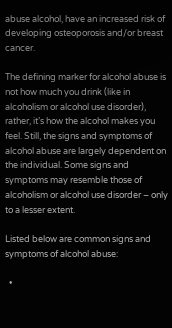abuse alcohol, have an increased risk of developing osteoporosis and/or breast cancer.

The defining marker for alcohol abuse is not how much you drink (like in alcoholism or alcohol use disorder), rather, it’s how the alcohol makes you feel. Still, the signs and symptoms of alcohol abuse are largely dependent on the individual. Some signs and symptoms may resemble those of alcoholism or alcohol use disorder – only to a lesser extent.

Listed below are common signs and symptoms of alcohol abuse:

  •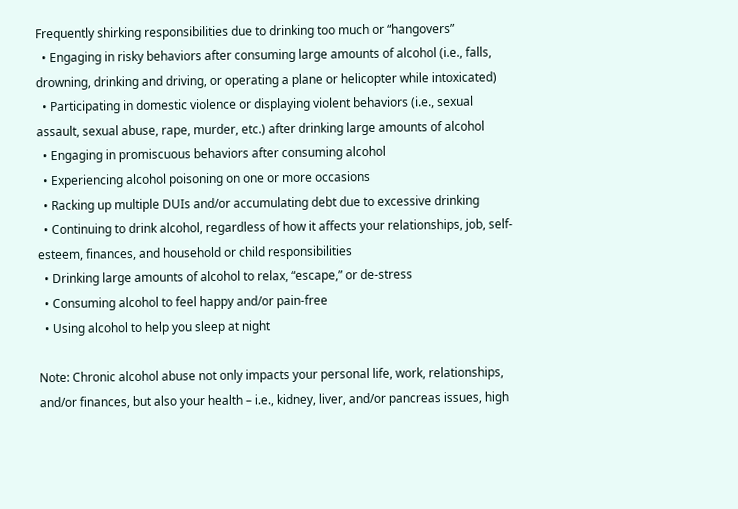Frequently shirking responsibilities due to drinking too much or “hangovers”
  • Engaging in risky behaviors after consuming large amounts of alcohol (i.e., falls, drowning, drinking and driving, or operating a plane or helicopter while intoxicated)
  • Participating in domestic violence or displaying violent behaviors (i.e., sexual assault, sexual abuse, rape, murder, etc.) after drinking large amounts of alcohol
  • Engaging in promiscuous behaviors after consuming alcohol
  • Experiencing alcohol poisoning on one or more occasions
  • Racking up multiple DUIs and/or accumulating debt due to excessive drinking
  • Continuing to drink alcohol, regardless of how it affects your relationships, job, self-esteem, finances, and household or child responsibilities
  • Drinking large amounts of alcohol to relax, “escape,” or de-stress
  • Consuming alcohol to feel happy and/or pain-free
  • Using alcohol to help you sleep at night

Note: Chronic alcohol abuse not only impacts your personal life, work, relationships, and/or finances, but also your health – i.e., kidney, liver, and/or pancreas issues, high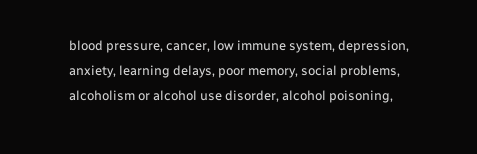blood pressure, cancer, low immune system, depression, anxiety, learning delays, poor memory, social problems, alcoholism or alcohol use disorder, alcohol poisoning,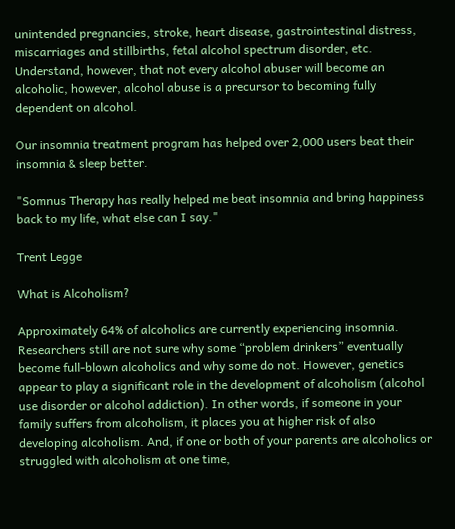unintended pregnancies, stroke, heart disease, gastrointestinal distress, miscarriages and stillbirths, fetal alcohol spectrum disorder, etc. Understand, however, that not every alcohol abuser will become an alcoholic, however, alcohol abuse is a precursor to becoming fully dependent on alcohol.

Our insomnia treatment program has helped over 2,000 users beat their insomnia & sleep better.

"Somnus Therapy has really helped me beat insomnia and bring happiness back to my life, what else can I say."

Trent Legge

What is Alcoholism?

Approximately 64% of alcoholics are currently experiencing insomnia. Researchers still are not sure why some “problem drinkers” eventually become full-blown alcoholics and why some do not. However, genetics appear to play a significant role in the development of alcoholism (alcohol use disorder or alcohol addiction). In other words, if someone in your family suffers from alcoholism, it places you at higher risk of also developing alcoholism. And, if one or both of your parents are alcoholics or struggled with alcoholism at one time,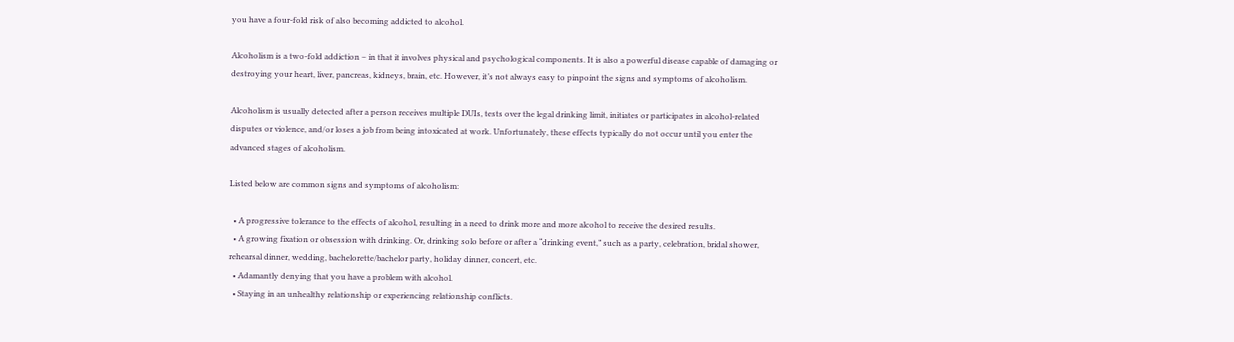you have a four-fold risk of also becoming addicted to alcohol.

Alcoholism is a two-fold addiction – in that it involves physical and psychological components. It is also a powerful disease capable of damaging or destroying your heart, liver, pancreas, kidneys, brain, etc. However, it’s not always easy to pinpoint the signs and symptoms of alcoholism.

Alcoholism is usually detected after a person receives multiple DUIs, tests over the legal drinking limit, initiates or participates in alcohol-related disputes or violence, and/or loses a job from being intoxicated at work. Unfortunately, these effects typically do not occur until you enter the advanced stages of alcoholism.

Listed below are common signs and symptoms of alcoholism:

  • A progressive tolerance to the effects of alcohol, resulting in a need to drink more and more alcohol to receive the desired results.
  • A growing fixation or obsession with drinking. Or, drinking solo before or after a “drinking event,” such as a party, celebration, bridal shower, rehearsal dinner, wedding, bachelorette/bachelor party, holiday dinner, concert, etc.
  • Adamantly denying that you have a problem with alcohol.
  • Staying in an unhealthy relationship or experiencing relationship conflicts.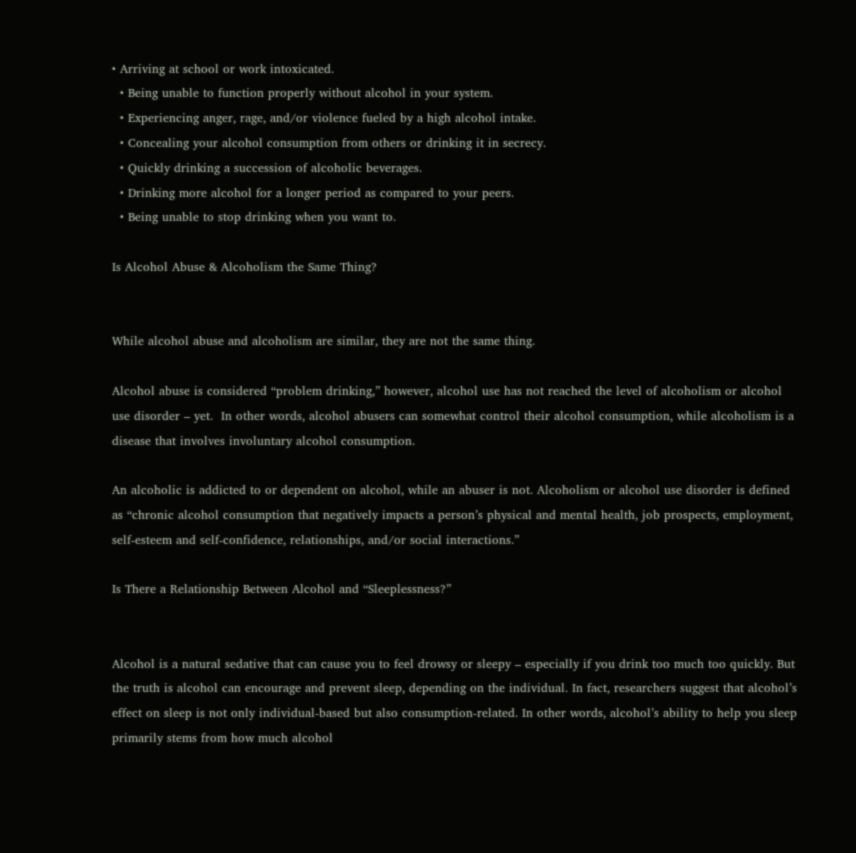• Arriving at school or work intoxicated.
  • Being unable to function properly without alcohol in your system.
  • Experiencing anger, rage, and/or violence fueled by a high alcohol intake.
  • Concealing your alcohol consumption from others or drinking it in secrecy.
  • Quickly drinking a succession of alcoholic beverages.
  • Drinking more alcohol for a longer period as compared to your peers.
  • Being unable to stop drinking when you want to.

Is Alcohol Abuse & Alcoholism the Same Thing?


While alcohol abuse and alcoholism are similar, they are not the same thing.

Alcohol abuse is considered “problem drinking,” however, alcohol use has not reached the level of alcoholism or alcohol use disorder – yet.  In other words, alcohol abusers can somewhat control their alcohol consumption, while alcoholism is a disease that involves involuntary alcohol consumption.

An alcoholic is addicted to or dependent on alcohol, while an abuser is not. Alcoholism or alcohol use disorder is defined as “chronic alcohol consumption that negatively impacts a person’s physical and mental health, job prospects, employment, self-esteem and self-confidence, relationships, and/or social interactions.”

Is There a Relationship Between Alcohol and “Sleeplessness?”


Alcohol is a natural sedative that can cause you to feel drowsy or sleepy – especially if you drink too much too quickly. But the truth is alcohol can encourage and prevent sleep, depending on the individual. In fact, researchers suggest that alcohol’s effect on sleep is not only individual-based but also consumption-related. In other words, alcohol’s ability to help you sleep primarily stems from how much alcohol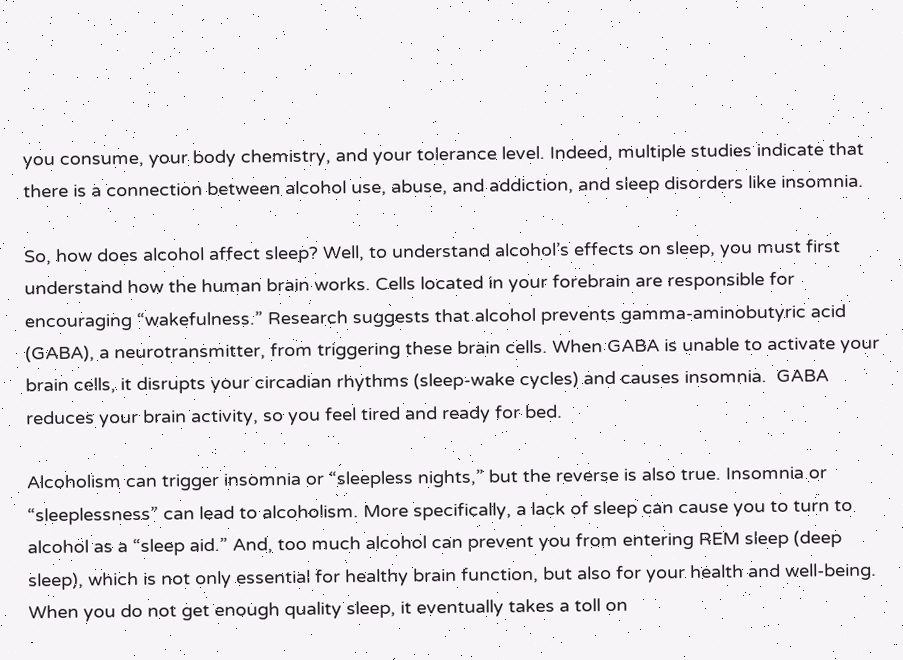you consume, your body chemistry, and your tolerance level. Indeed, multiple studies indicate that there is a connection between alcohol use, abuse, and addiction, and sleep disorders like insomnia.

So, how does alcohol affect sleep? Well, to understand alcohol’s effects on sleep, you must first understand how the human brain works. Cells located in your forebrain are responsible for encouraging “wakefulness.” Research suggests that alcohol prevents gamma-aminobutyric acid (GABA), a neurotransmitter, from triggering these brain cells. When GABA is unable to activate your brain cells, it disrupts your circadian rhythms (sleep-wake cycles) and causes insomnia.  GABA reduces your brain activity, so you feel tired and ready for bed.

Alcoholism can trigger insomnia or “sleepless nights,” but the reverse is also true. Insomnia or “sleeplessness” can lead to alcoholism. More specifically, a lack of sleep can cause you to turn to alcohol as a “sleep aid.” And, too much alcohol can prevent you from entering REM sleep (deep sleep), which is not only essential for healthy brain function, but also for your health and well-being. When you do not get enough quality sleep, it eventually takes a toll on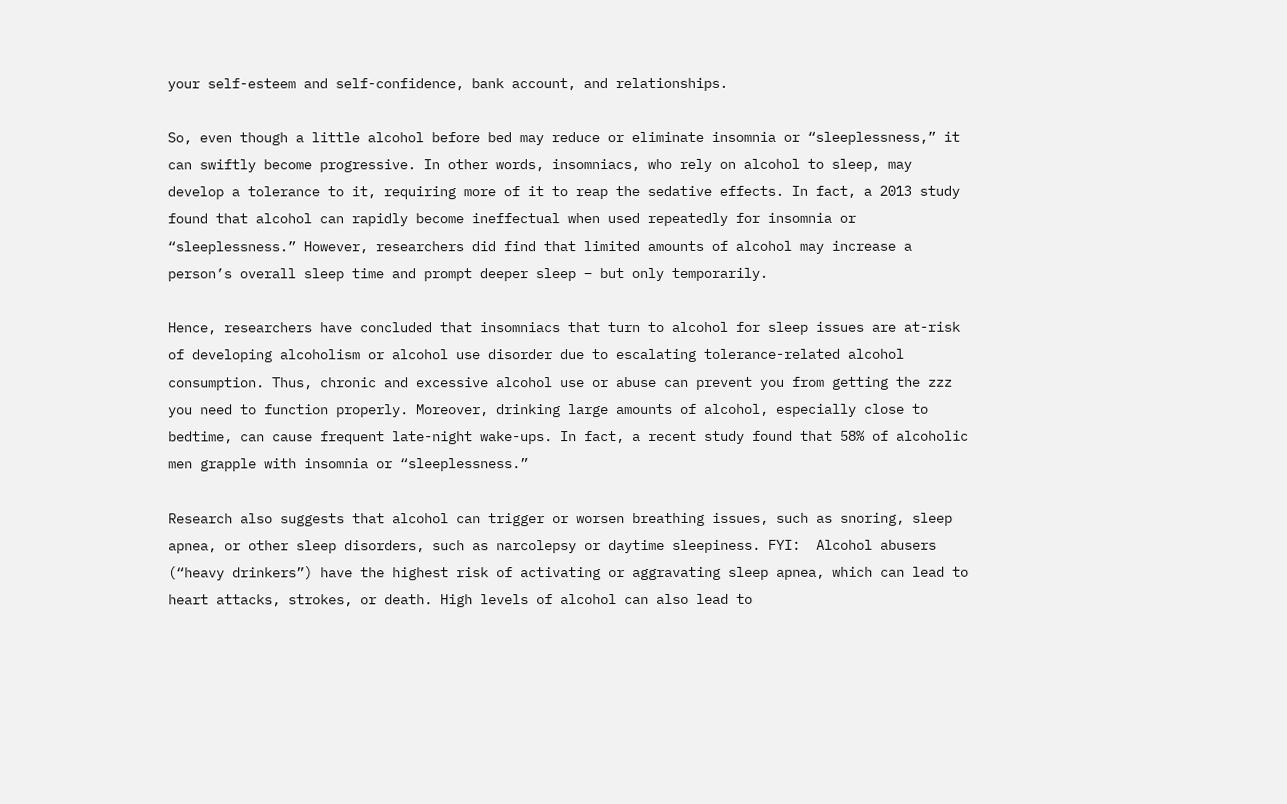your self-esteem and self-confidence, bank account, and relationships.

So, even though a little alcohol before bed may reduce or eliminate insomnia or “sleeplessness,” it can swiftly become progressive. In other words, insomniacs, who rely on alcohol to sleep, may develop a tolerance to it, requiring more of it to reap the sedative effects. In fact, a 2013 study found that alcohol can rapidly become ineffectual when used repeatedly for insomnia or “sleeplessness.” However, researchers did find that limited amounts of alcohol may increase a person’s overall sleep time and prompt deeper sleep – but only temporarily.

Hence, researchers have concluded that insomniacs that turn to alcohol for sleep issues are at-risk of developing alcoholism or alcohol use disorder due to escalating tolerance-related alcohol consumption. Thus, chronic and excessive alcohol use or abuse can prevent you from getting the zzz you need to function properly. Moreover, drinking large amounts of alcohol, especially close to bedtime, can cause frequent late-night wake-ups. In fact, a recent study found that 58% of alcoholic men grapple with insomnia or “sleeplessness.”

Research also suggests that alcohol can trigger or worsen breathing issues, such as snoring, sleep apnea, or other sleep disorders, such as narcolepsy or daytime sleepiness. FYI:  Alcohol abusers (“heavy drinkers”) have the highest risk of activating or aggravating sleep apnea, which can lead to heart attacks, strokes, or death. High levels of alcohol can also lead to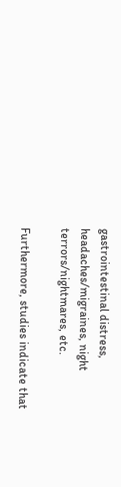gastrointestinal distress, headaches/migraines, night terrors/nightmares, etc.

Furthermore, studies indicate that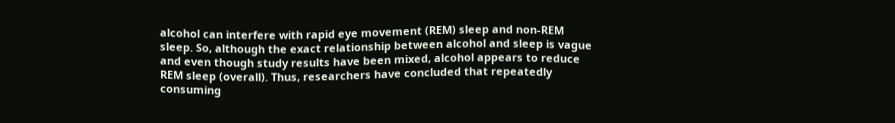alcohol can interfere with rapid eye movement (REM) sleep and non-REM sleep. So, although the exact relationship between alcohol and sleep is vague and even though study results have been mixed, alcohol appears to reduce REM sleep (overall). Thus, researchers have concluded that repeatedly consuming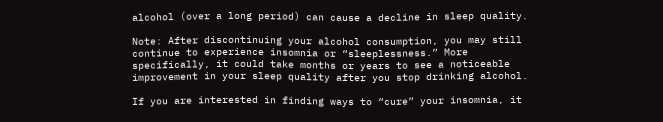alcohol (over a long period) can cause a decline in sleep quality.

Note: After discontinuing your alcohol consumption, you may still continue to experience insomnia or “sleeplessness.” More specifically, it could take months or years to see a noticeable improvement in your sleep quality after you stop drinking alcohol.

If you are interested in finding ways to “cure” your insomnia, it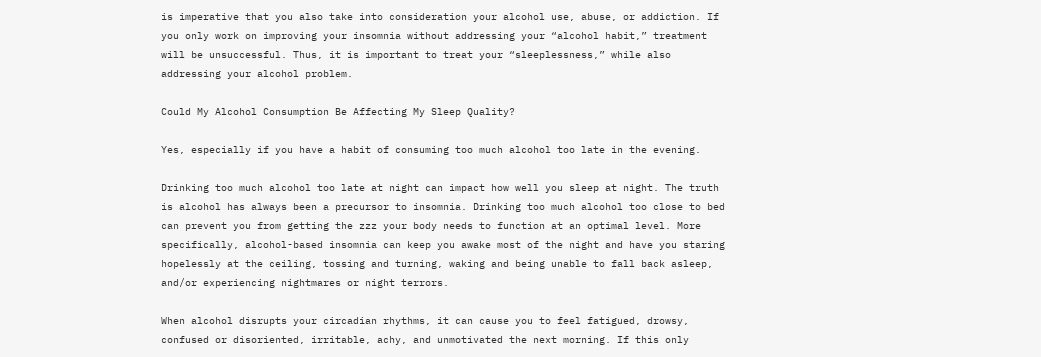is imperative that you also take into consideration your alcohol use, abuse, or addiction. If you only work on improving your insomnia without addressing your “alcohol habit,” treatment will be unsuccessful. Thus, it is important to treat your “sleeplessness,” while also addressing your alcohol problem.

Could My Alcohol Consumption Be Affecting My Sleep Quality?

Yes, especially if you have a habit of consuming too much alcohol too late in the evening.

Drinking too much alcohol too late at night can impact how well you sleep at night. The truth is alcohol has always been a precursor to insomnia. Drinking too much alcohol too close to bed can prevent you from getting the zzz your body needs to function at an optimal level. More specifically, alcohol-based insomnia can keep you awake most of the night and have you staring hopelessly at the ceiling, tossing and turning, waking and being unable to fall back asleep, and/or experiencing nightmares or night terrors.

When alcohol disrupts your circadian rhythms, it can cause you to feel fatigued, drowsy, confused or disoriented, irritable, achy, and unmotivated the next morning. If this only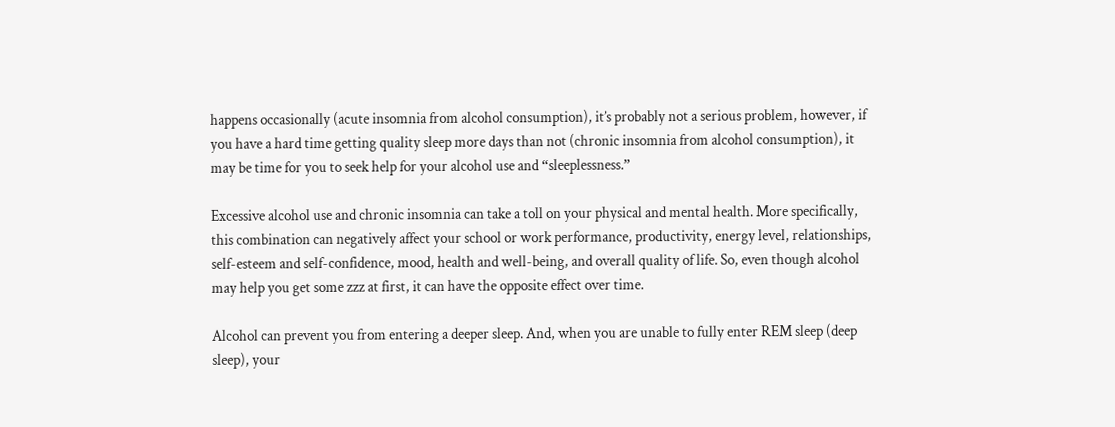happens occasionally (acute insomnia from alcohol consumption), it’s probably not a serious problem, however, if you have a hard time getting quality sleep more days than not (chronic insomnia from alcohol consumption), it may be time for you to seek help for your alcohol use and “sleeplessness.”

Excessive alcohol use and chronic insomnia can take a toll on your physical and mental health. More specifically, this combination can negatively affect your school or work performance, productivity, energy level, relationships, self-esteem and self-confidence, mood, health and well-being, and overall quality of life. So, even though alcohol may help you get some zzz at first, it can have the opposite effect over time.

Alcohol can prevent you from entering a deeper sleep. And, when you are unable to fully enter REM sleep (deep sleep), your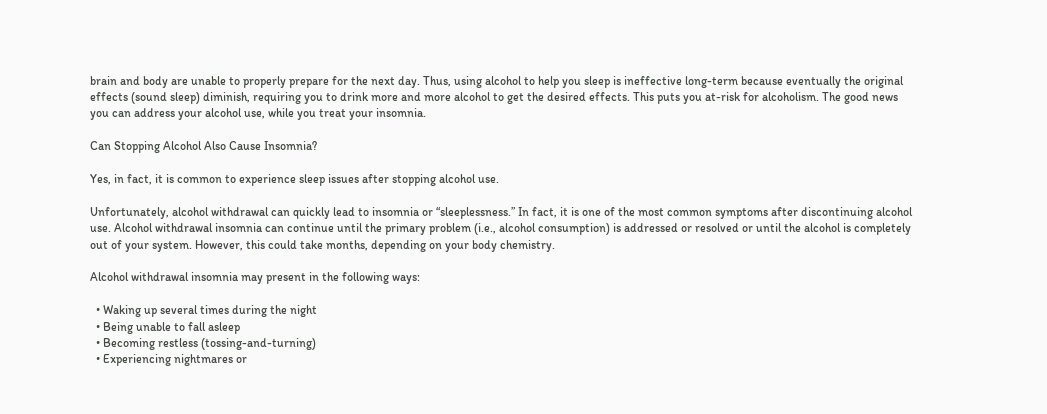brain and body are unable to properly prepare for the next day. Thus, using alcohol to help you sleep is ineffective long-term because eventually the original effects (sound sleep) diminish, requiring you to drink more and more alcohol to get the desired effects. This puts you at-risk for alcoholism. The good news you can address your alcohol use, while you treat your insomnia.

Can Stopping Alcohol Also Cause Insomnia?

Yes, in fact, it is common to experience sleep issues after stopping alcohol use.

Unfortunately, alcohol withdrawal can quickly lead to insomnia or “sleeplessness.” In fact, it is one of the most common symptoms after discontinuing alcohol use. Alcohol withdrawal insomnia can continue until the primary problem (i.e., alcohol consumption) is addressed or resolved or until the alcohol is completely out of your system. However, this could take months, depending on your body chemistry.

Alcohol withdrawal insomnia may present in the following ways:

  • Waking up several times during the night
  • Being unable to fall asleep
  • Becoming restless (tossing-and-turning)
  • Experiencing nightmares or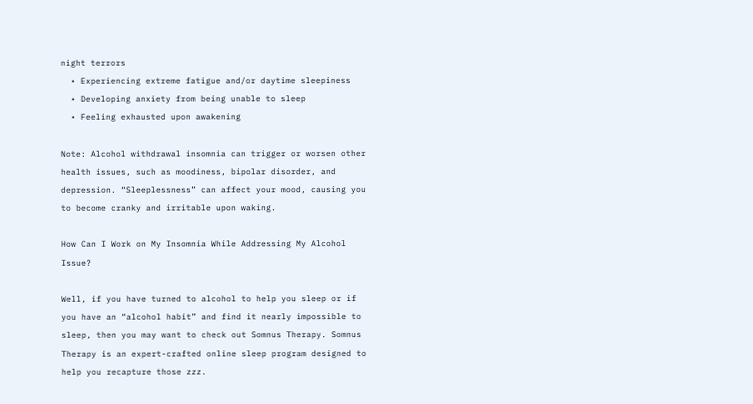night terrors
  • Experiencing extreme fatigue and/or daytime sleepiness
  • Developing anxiety from being unable to sleep
  • Feeling exhausted upon awakening

Note: Alcohol withdrawal insomnia can trigger or worsen other health issues, such as moodiness, bipolar disorder, and depression. “Sleeplessness” can affect your mood, causing you to become cranky and irritable upon waking.

How Can I Work on My Insomnia While Addressing My Alcohol Issue?

Well, if you have turned to alcohol to help you sleep or if you have an “alcohol habit” and find it nearly impossible to sleep, then you may want to check out Somnus Therapy. Somnus Therapy is an expert-crafted online sleep program designed to help you recapture those zzz.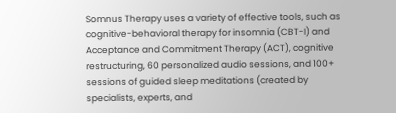Somnus Therapy uses a variety of effective tools, such as cognitive-behavioral therapy for insomnia (CBT-I) and Acceptance and Commitment Therapy (ACT), cognitive restructuring, 60 personalized audio sessions, and 100+ sessions of guided sleep meditations (created by specialists, experts, and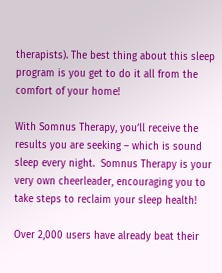therapists). The best thing about this sleep program is you get to do it all from the comfort of your home!

With Somnus Therapy, you’ll receive the results you are seeking – which is sound sleep every night.  Somnus Therapy is your very own cheerleader, encouraging you to take steps to reclaim your sleep health!

Over 2,000 users have already beat their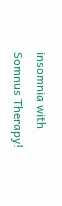insomnia with Somnus Therapy!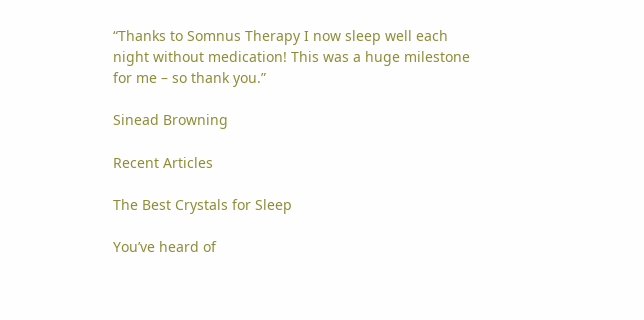“Thanks to Somnus Therapy I now sleep well each night without medication! This was a huge milestone for me – so thank you.”

Sinead Browning

Recent Articles

The Best Crystals for Sleep

You’ve heard of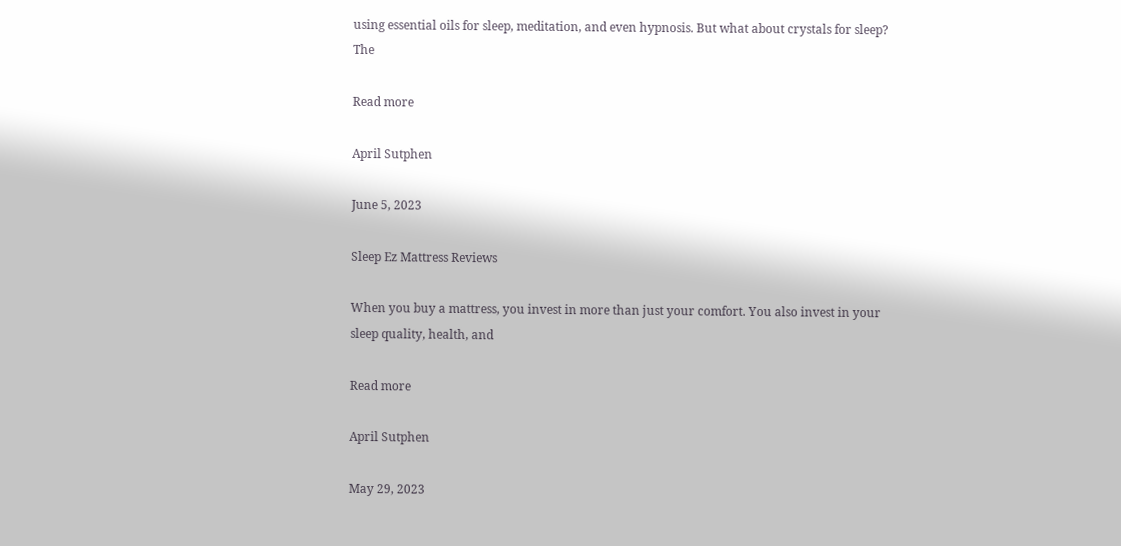using essential oils for sleep, meditation, and even hypnosis. But what about crystals for sleep? The

Read more

April Sutphen

June 5, 2023

Sleep Ez Mattress Reviews

When you buy a mattress, you invest in more than just your comfort. You also invest in your sleep quality, health, and

Read more

April Sutphen

May 29, 2023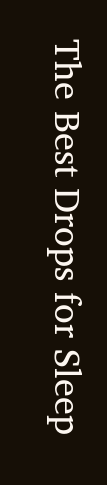The Best Drops for Sleep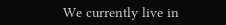We currently live in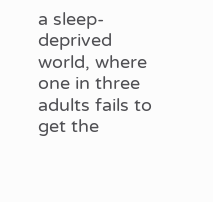a sleep-deprived world, where one in three adults fails to get the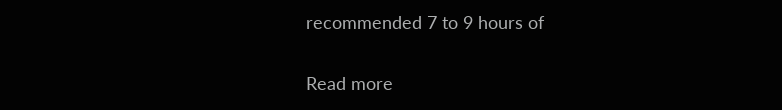recommended 7 to 9 hours of

Read more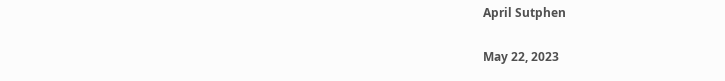April Sutphen

May 22, 2023